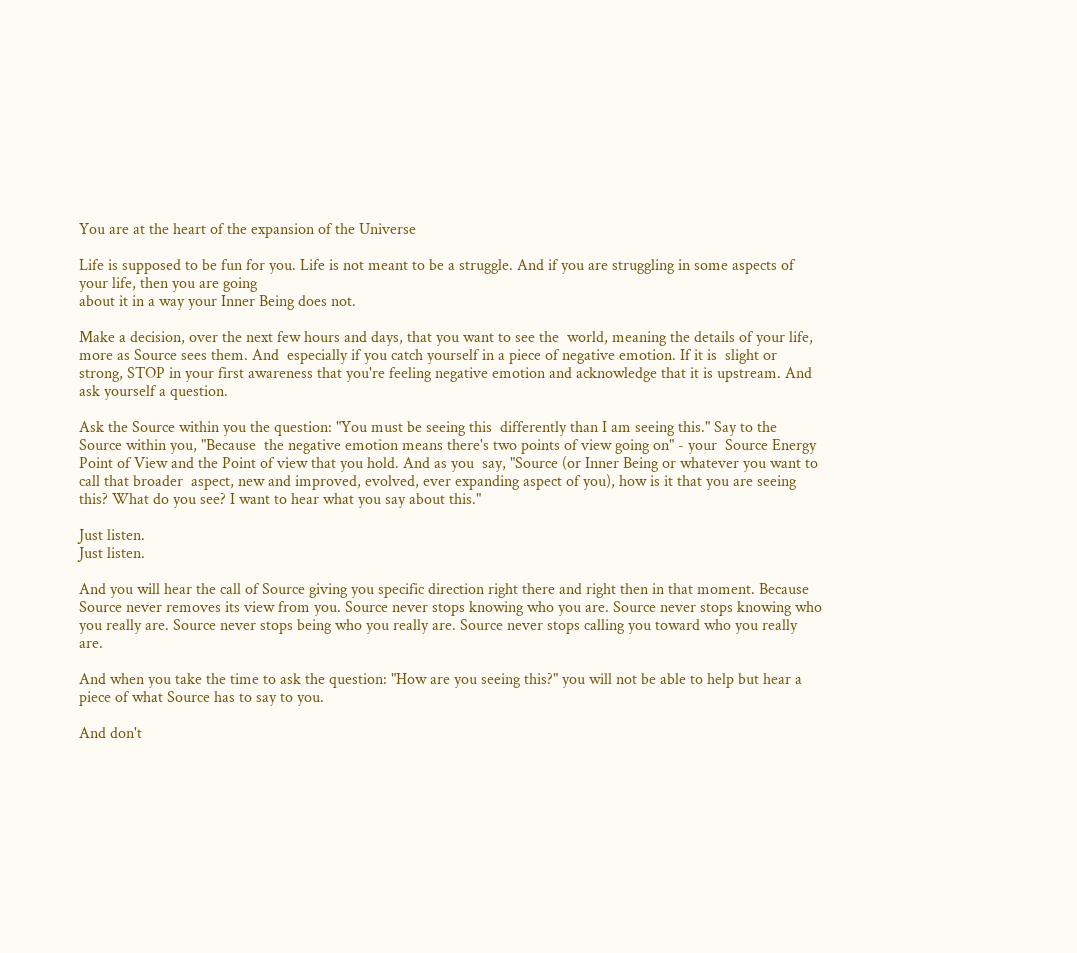You are at the heart of the expansion of the Universe

Life is supposed to be fun for you. Life is not meant to be a struggle. And if you are struggling in some aspects of your life, then you are going
about it in a way your Inner Being does not.

Make a decision, over the next few hours and days, that you want to see the  world, meaning the details of your life, more as Source sees them. And  especially if you catch yourself in a piece of negative emotion. If it is  slight or strong, STOP in your first awareness that you're feeling negative emotion and acknowledge that it is upstream. And ask yourself a question.

Ask the Source within you the question: "You must be seeing this  differently than I am seeing this." Say to the Source within you, "Because  the negative emotion means there's two points of view going on" - your  Source Energy Point of View and the Point of view that you hold. And as you  say, "Source (or Inner Being or whatever you want to call that broader  aspect, new and improved, evolved, ever expanding aspect of you), how is it that you are seeing this? What do you see? I want to hear what you say about this."

Just listen.
Just listen.

And you will hear the call of Source giving you specific direction right there and right then in that moment. Because Source never removes its view from you. Source never stops knowing who you are. Source never stops knowing who you really are. Source never stops being who you really are. Source never stops calling you toward who you really are.

And when you take the time to ask the question: "How are you seeing this?" you will not be able to help but hear a piece of what Source has to say to you.

And don't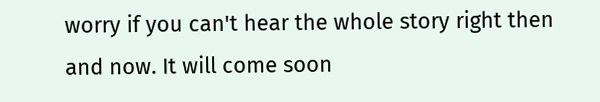worry if you can't hear the whole story right then and now. It will come soon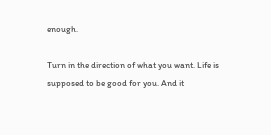enough.

Turn in the direction of what you want. Life is supposed to be good for you. And it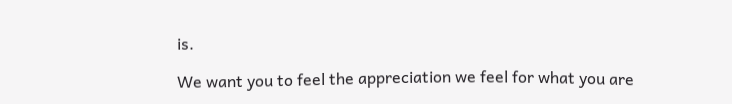is.

We want you to feel the appreciation we feel for what you are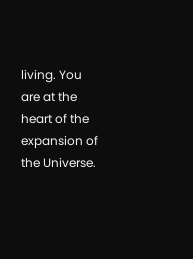living. You are at the heart of the expansion of the Universe.